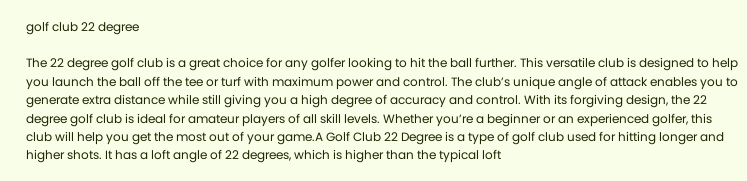golf club 22 degree

The 22 degree golf club is a great choice for any golfer looking to hit the ball further. This versatile club is designed to help you launch the ball off the tee or turf with maximum power and control. The club’s unique angle of attack enables you to generate extra distance while still giving you a high degree of accuracy and control. With its forgiving design, the 22 degree golf club is ideal for amateur players of all skill levels. Whether you’re a beginner or an experienced golfer, this club will help you get the most out of your game.A Golf Club 22 Degree is a type of golf club used for hitting longer and higher shots. It has a loft angle of 22 degrees, which is higher than the typical loft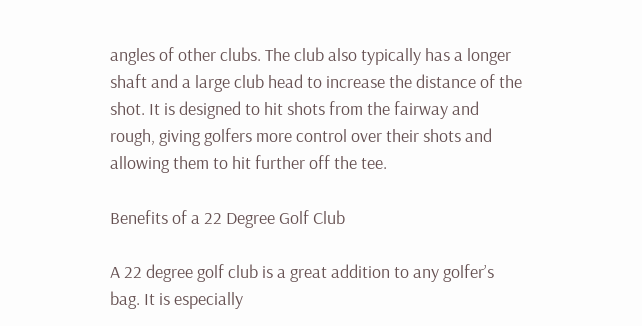angles of other clubs. The club also typically has a longer shaft and a large club head to increase the distance of the shot. It is designed to hit shots from the fairway and rough, giving golfers more control over their shots and allowing them to hit further off the tee.

Benefits of a 22 Degree Golf Club

A 22 degree golf club is a great addition to any golfer’s bag. It is especially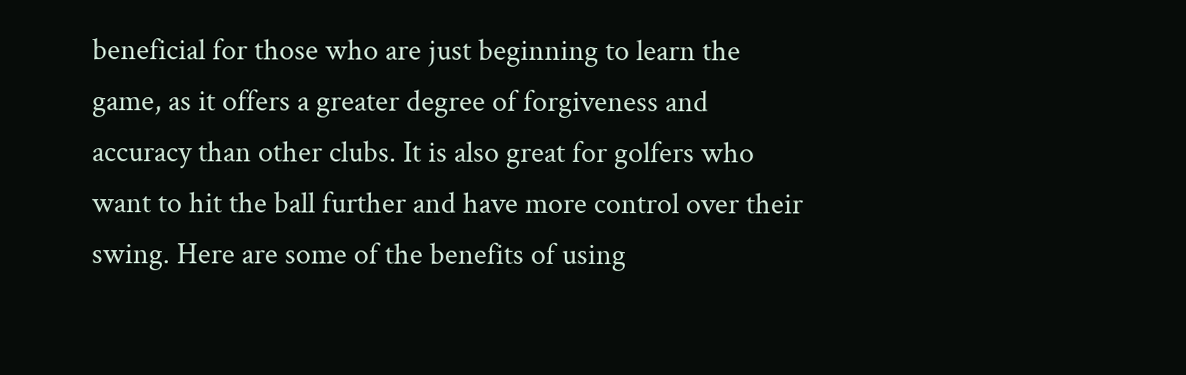beneficial for those who are just beginning to learn the game, as it offers a greater degree of forgiveness and accuracy than other clubs. It is also great for golfers who want to hit the ball further and have more control over their swing. Here are some of the benefits of using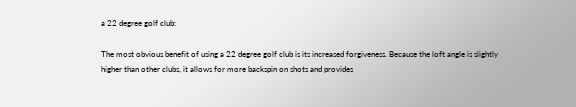a 22 degree golf club:

The most obvious benefit of using a 22 degree golf club is its increased forgiveness. Because the loft angle is slightly higher than other clubs, it allows for more backspin on shots and provides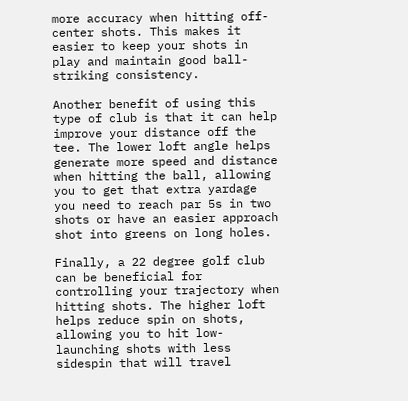more accuracy when hitting off-center shots. This makes it easier to keep your shots in play and maintain good ball-striking consistency.

Another benefit of using this type of club is that it can help improve your distance off the tee. The lower loft angle helps generate more speed and distance when hitting the ball, allowing you to get that extra yardage you need to reach par 5s in two shots or have an easier approach shot into greens on long holes.

Finally, a 22 degree golf club can be beneficial for controlling your trajectory when hitting shots. The higher loft helps reduce spin on shots, allowing you to hit low-launching shots with less sidespin that will travel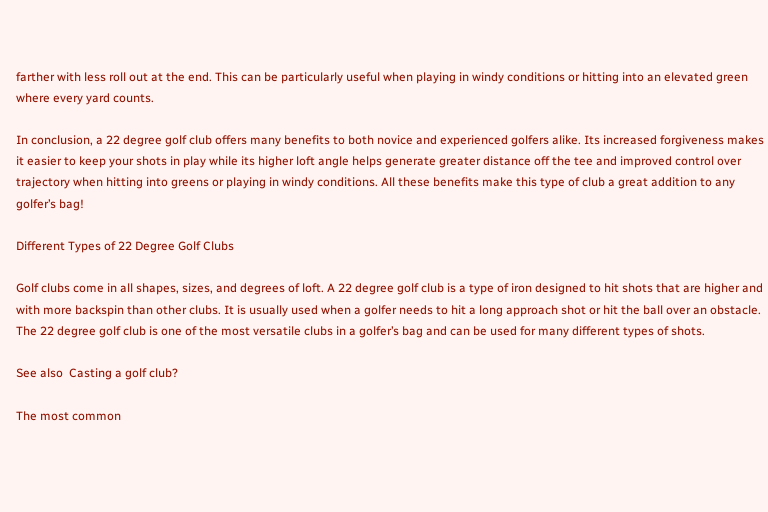farther with less roll out at the end. This can be particularly useful when playing in windy conditions or hitting into an elevated green where every yard counts.

In conclusion, a 22 degree golf club offers many benefits to both novice and experienced golfers alike. Its increased forgiveness makes it easier to keep your shots in play while its higher loft angle helps generate greater distance off the tee and improved control over trajectory when hitting into greens or playing in windy conditions. All these benefits make this type of club a great addition to any golfer’s bag!

Different Types of 22 Degree Golf Clubs

Golf clubs come in all shapes, sizes, and degrees of loft. A 22 degree golf club is a type of iron designed to hit shots that are higher and with more backspin than other clubs. It is usually used when a golfer needs to hit a long approach shot or hit the ball over an obstacle. The 22 degree golf club is one of the most versatile clubs in a golfer’s bag and can be used for many different types of shots.

See also  Casting a golf club?

The most common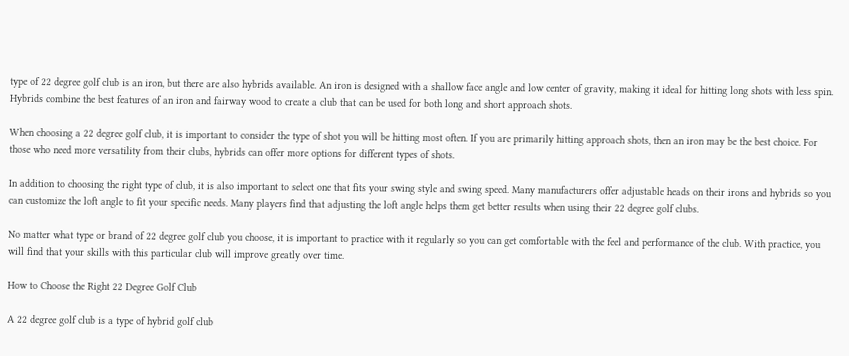type of 22 degree golf club is an iron, but there are also hybrids available. An iron is designed with a shallow face angle and low center of gravity, making it ideal for hitting long shots with less spin. Hybrids combine the best features of an iron and fairway wood to create a club that can be used for both long and short approach shots.

When choosing a 22 degree golf club, it is important to consider the type of shot you will be hitting most often. If you are primarily hitting approach shots, then an iron may be the best choice. For those who need more versatility from their clubs, hybrids can offer more options for different types of shots.

In addition to choosing the right type of club, it is also important to select one that fits your swing style and swing speed. Many manufacturers offer adjustable heads on their irons and hybrids so you can customize the loft angle to fit your specific needs. Many players find that adjusting the loft angle helps them get better results when using their 22 degree golf clubs.

No matter what type or brand of 22 degree golf club you choose, it is important to practice with it regularly so you can get comfortable with the feel and performance of the club. With practice, you will find that your skills with this particular club will improve greatly over time.

How to Choose the Right 22 Degree Golf Club

A 22 degree golf club is a type of hybrid golf club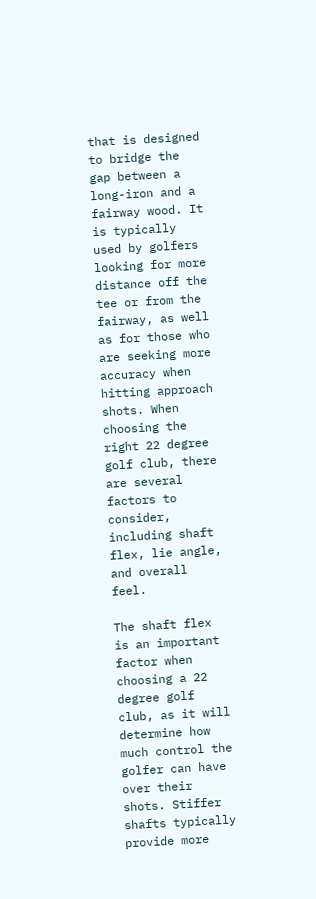that is designed to bridge the gap between a long-iron and a fairway wood. It is typically used by golfers looking for more distance off the tee or from the fairway, as well as for those who are seeking more accuracy when hitting approach shots. When choosing the right 22 degree golf club, there are several factors to consider, including shaft flex, lie angle, and overall feel.

The shaft flex is an important factor when choosing a 22 degree golf club, as it will determine how much control the golfer can have over their shots. Stiffer shafts typically provide more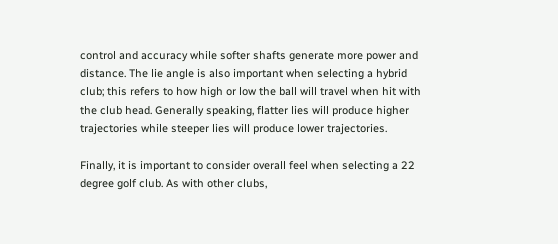control and accuracy while softer shafts generate more power and distance. The lie angle is also important when selecting a hybrid club; this refers to how high or low the ball will travel when hit with the club head. Generally speaking, flatter lies will produce higher trajectories while steeper lies will produce lower trajectories.

Finally, it is important to consider overall feel when selecting a 22 degree golf club. As with other clubs,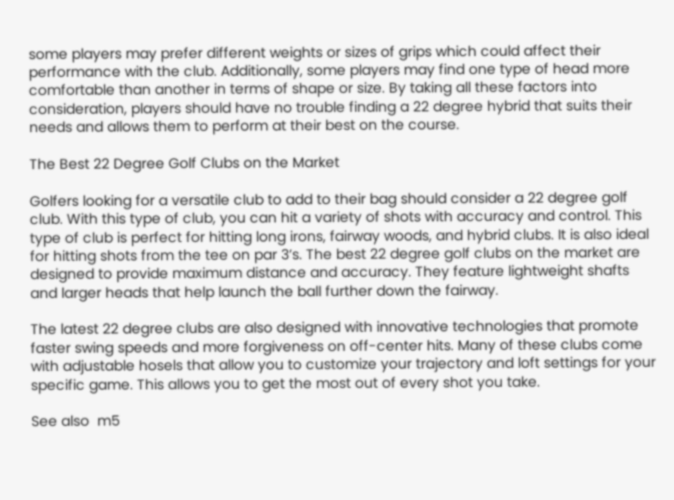some players may prefer different weights or sizes of grips which could affect their performance with the club. Additionally, some players may find one type of head more comfortable than another in terms of shape or size. By taking all these factors into consideration, players should have no trouble finding a 22 degree hybrid that suits their needs and allows them to perform at their best on the course.

The Best 22 Degree Golf Clubs on the Market

Golfers looking for a versatile club to add to their bag should consider a 22 degree golf club. With this type of club, you can hit a variety of shots with accuracy and control. This type of club is perfect for hitting long irons, fairway woods, and hybrid clubs. It is also ideal for hitting shots from the tee on par 3’s. The best 22 degree golf clubs on the market are designed to provide maximum distance and accuracy. They feature lightweight shafts and larger heads that help launch the ball further down the fairway.

The latest 22 degree clubs are also designed with innovative technologies that promote faster swing speeds and more forgiveness on off-center hits. Many of these clubs come with adjustable hosels that allow you to customize your trajectory and loft settings for your specific game. This allows you to get the most out of every shot you take.

See also  m5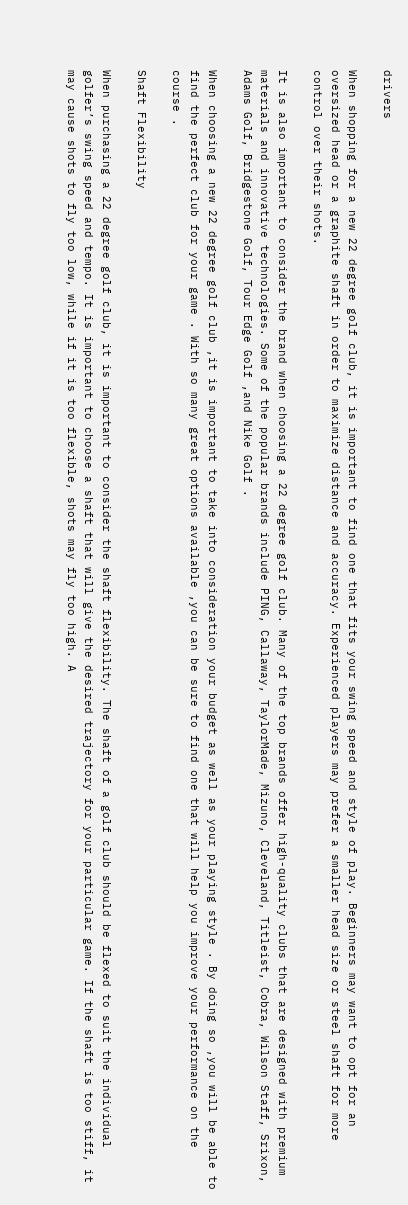drivers

When shopping for a new 22 degree golf club, it is important to find one that fits your swing speed and style of play. Beginners may want to opt for an oversized head or a graphite shaft in order to maximize distance and accuracy. Experienced players may prefer a smaller head size or steel shaft for more control over their shots.

It is also important to consider the brand when choosing a 22 degree golf club. Many of the top brands offer high-quality clubs that are designed with premium materials and innovative technologies. Some of the popular brands include PING, Callaway, TaylorMade, Mizuno, Cleveland, Titleist, Cobra, Wilson Staff, Srixon, Adams Golf, Bridgestone Golf, Tour Edge Golf ,and Nike Golf .

When choosing a new 22 degree golf club ,it is important to take into consideration your budget as well as your playing style . By doing so ,you will be able to find the perfect club for your game . With so many great options available ,you can be sure to find one that will help you improve your performance on the course .

Shaft Flexibility

When purchasing a 22 degree golf club, it is important to consider the shaft flexibility. The shaft of a golf club should be flexed to suit the individual golfer’s swing speed and tempo. It is important to choose a shaft that will give the desired trajectory for your particular game. If the shaft is too stiff, it may cause shots to fly too low, while if it is too flexible, shots may fly too high. A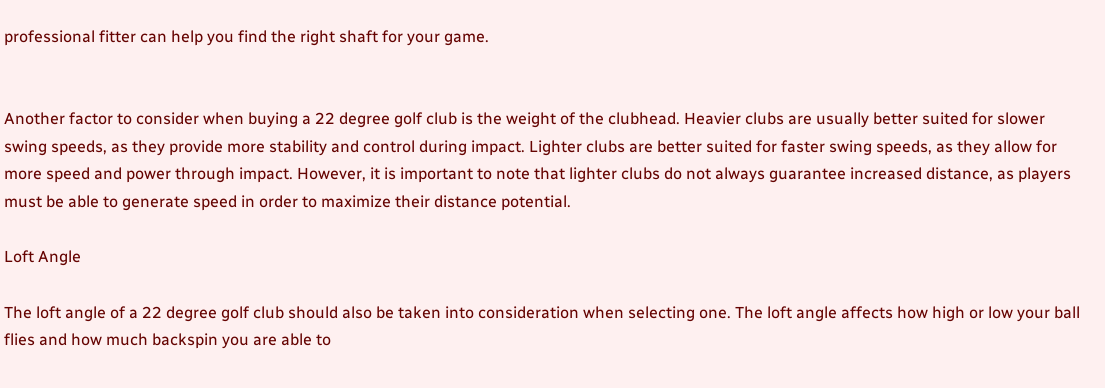professional fitter can help you find the right shaft for your game.


Another factor to consider when buying a 22 degree golf club is the weight of the clubhead. Heavier clubs are usually better suited for slower swing speeds, as they provide more stability and control during impact. Lighter clubs are better suited for faster swing speeds, as they allow for more speed and power through impact. However, it is important to note that lighter clubs do not always guarantee increased distance, as players must be able to generate speed in order to maximize their distance potential.

Loft Angle

The loft angle of a 22 degree golf club should also be taken into consideration when selecting one. The loft angle affects how high or low your ball flies and how much backspin you are able to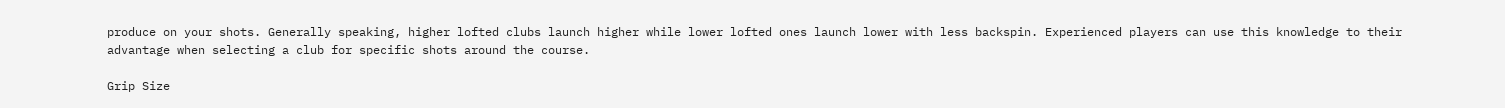produce on your shots. Generally speaking, higher lofted clubs launch higher while lower lofted ones launch lower with less backspin. Experienced players can use this knowledge to their advantage when selecting a club for specific shots around the course.

Grip Size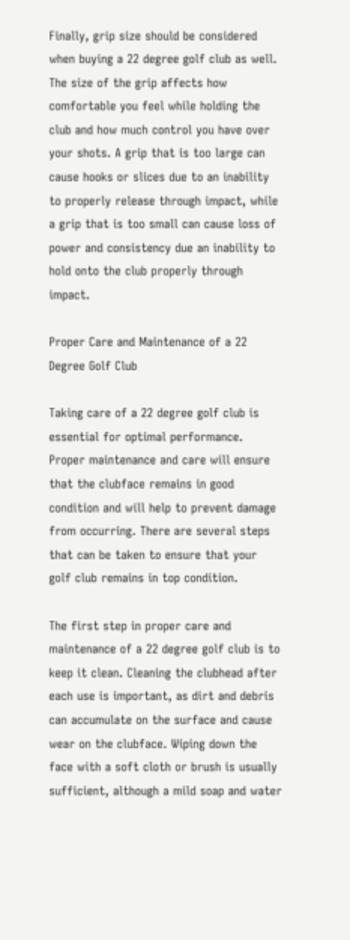Finally, grip size should be considered when buying a 22 degree golf club as well. The size of the grip affects how comfortable you feel while holding the club and how much control you have over your shots. A grip that is too large can cause hooks or slices due to an inability to properly release through impact, while a grip that is too small can cause loss of power and consistency due an inability to hold onto the club properly through impact.

Proper Care and Maintenance of a 22 Degree Golf Club

Taking care of a 22 degree golf club is essential for optimal performance. Proper maintenance and care will ensure that the clubface remains in good condition and will help to prevent damage from occurring. There are several steps that can be taken to ensure that your golf club remains in top condition.

The first step in proper care and maintenance of a 22 degree golf club is to keep it clean. Cleaning the clubhead after each use is important, as dirt and debris can accumulate on the surface and cause wear on the clubface. Wiping down the face with a soft cloth or brush is usually sufficient, although a mild soap and water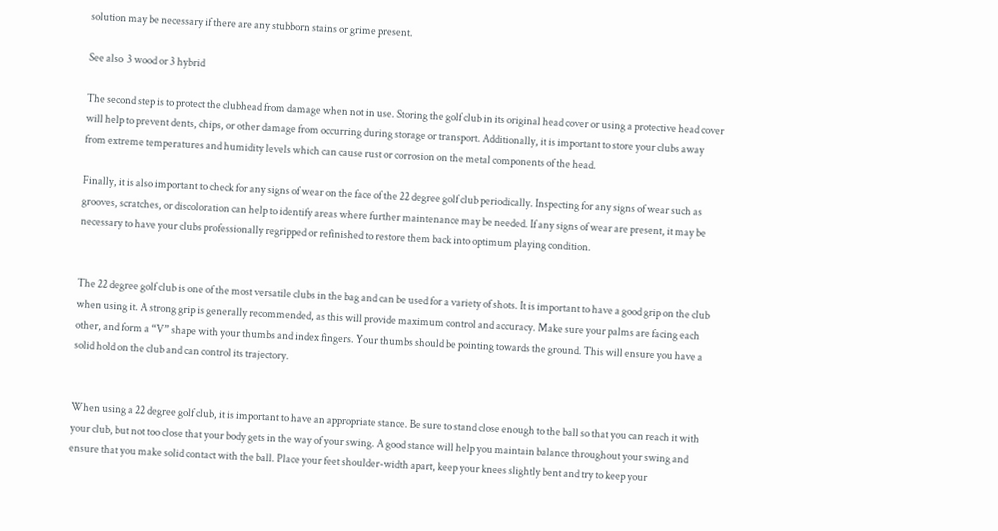solution may be necessary if there are any stubborn stains or grime present.

See also  3 wood or 3 hybrid

The second step is to protect the clubhead from damage when not in use. Storing the golf club in its original head cover or using a protective head cover will help to prevent dents, chips, or other damage from occurring during storage or transport. Additionally, it is important to store your clubs away from extreme temperatures and humidity levels which can cause rust or corrosion on the metal components of the head.

Finally, it is also important to check for any signs of wear on the face of the 22 degree golf club periodically. Inspecting for any signs of wear such as grooves, scratches, or discoloration can help to identify areas where further maintenance may be needed. If any signs of wear are present, it may be necessary to have your clubs professionally regripped or refinished to restore them back into optimum playing condition.


The 22 degree golf club is one of the most versatile clubs in the bag and can be used for a variety of shots. It is important to have a good grip on the club when using it. A strong grip is generally recommended, as this will provide maximum control and accuracy. Make sure your palms are facing each other, and form a “V” shape with your thumbs and index fingers. Your thumbs should be pointing towards the ground. This will ensure you have a solid hold on the club and can control its trajectory.


When using a 22 degree golf club, it is important to have an appropriate stance. Be sure to stand close enough to the ball so that you can reach it with your club, but not too close that your body gets in the way of your swing. A good stance will help you maintain balance throughout your swing and ensure that you make solid contact with the ball. Place your feet shoulder-width apart, keep your knees slightly bent and try to keep your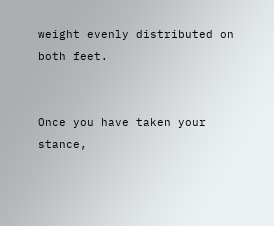weight evenly distributed on both feet.


Once you have taken your stance,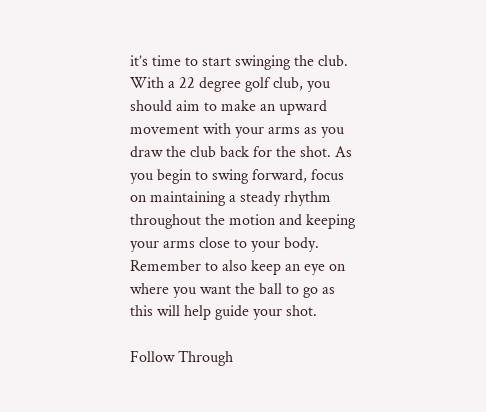it’s time to start swinging the club. With a 22 degree golf club, you should aim to make an upward movement with your arms as you draw the club back for the shot. As you begin to swing forward, focus on maintaining a steady rhythm throughout the motion and keeping your arms close to your body. Remember to also keep an eye on where you want the ball to go as this will help guide your shot.

Follow Through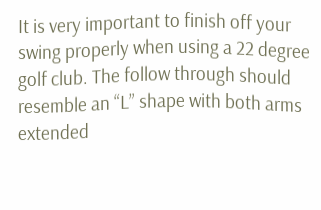It is very important to finish off your swing properly when using a 22 degree golf club. The follow through should resemble an “L” shape with both arms extended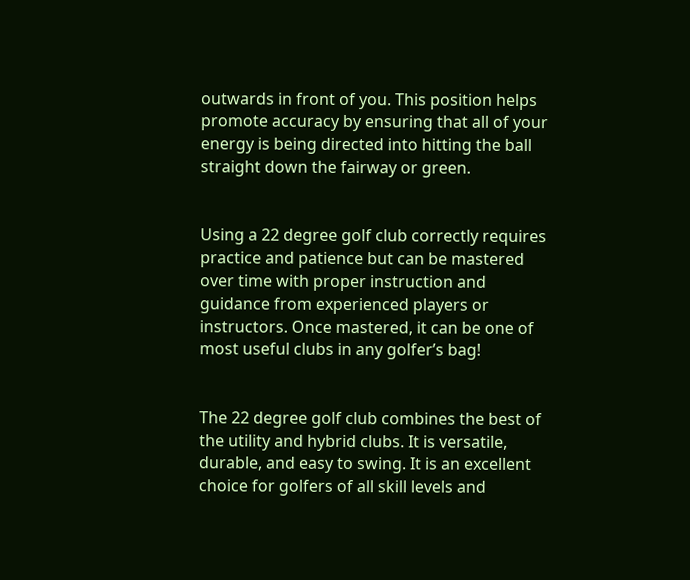outwards in front of you. This position helps promote accuracy by ensuring that all of your energy is being directed into hitting the ball straight down the fairway or green.


Using a 22 degree golf club correctly requires practice and patience but can be mastered over time with proper instruction and guidance from experienced players or instructors. Once mastered, it can be one of most useful clubs in any golfer’s bag!


The 22 degree golf club combines the best of the utility and hybrid clubs. It is versatile, durable, and easy to swing. It is an excellent choice for golfers of all skill levels and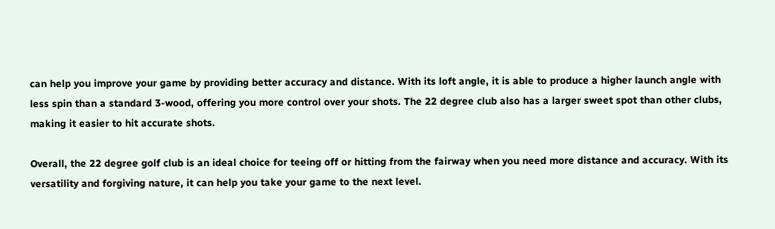can help you improve your game by providing better accuracy and distance. With its loft angle, it is able to produce a higher launch angle with less spin than a standard 3-wood, offering you more control over your shots. The 22 degree club also has a larger sweet spot than other clubs, making it easier to hit accurate shots.

Overall, the 22 degree golf club is an ideal choice for teeing off or hitting from the fairway when you need more distance and accuracy. With its versatility and forgiving nature, it can help you take your game to the next level.